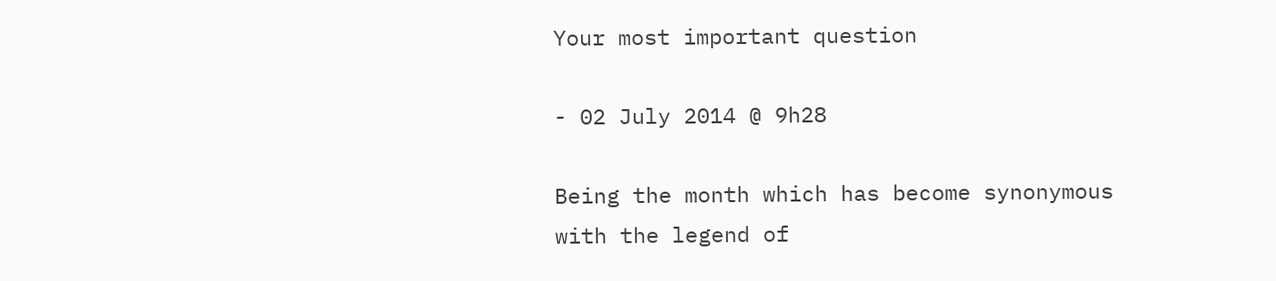Your most important question

- 02 July 2014 @ 9h28

Being the month which has become synonymous with the legend of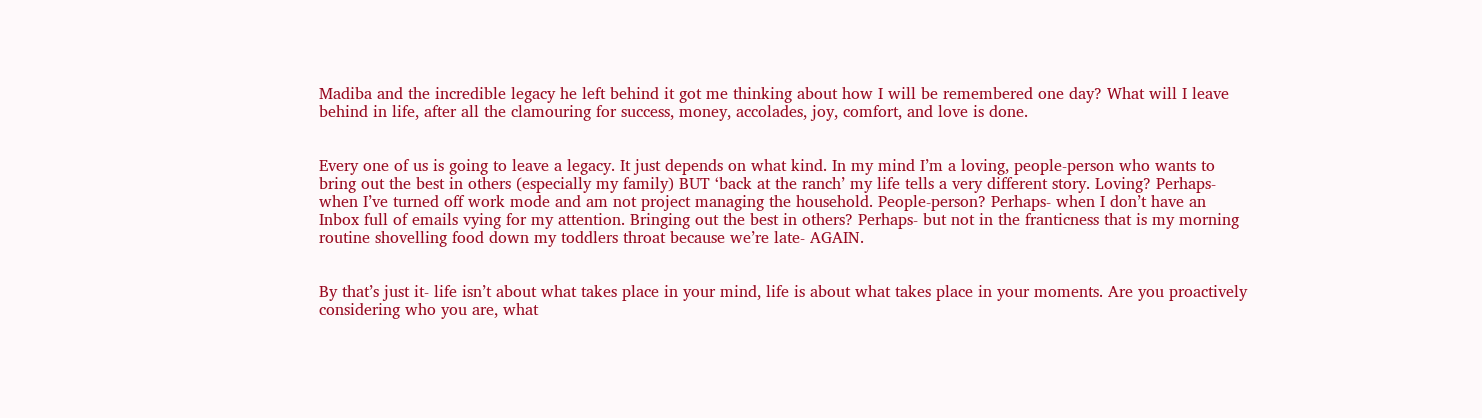Madiba and the incredible legacy he left behind it got me thinking about how I will be remembered one day? What will I leave behind in life, after all the clamouring for success, money, accolades, joy, comfort, and love is done.


Every one of us is going to leave a legacy. It just depends on what kind. In my mind I’m a loving, people-person who wants to bring out the best in others (especially my family) BUT ‘back at the ranch’ my life tells a very different story. Loving? Perhaps- when I’ve turned off work mode and am not project managing the household. People-person? Perhaps- when I don’t have an Inbox full of emails vying for my attention. Bringing out the best in others? Perhaps- but not in the franticness that is my morning routine shovelling food down my toddlers throat because we’re late- AGAIN.


By that’s just it- life isn’t about what takes place in your mind, life is about what takes place in your moments. Are you proactively considering who you are, what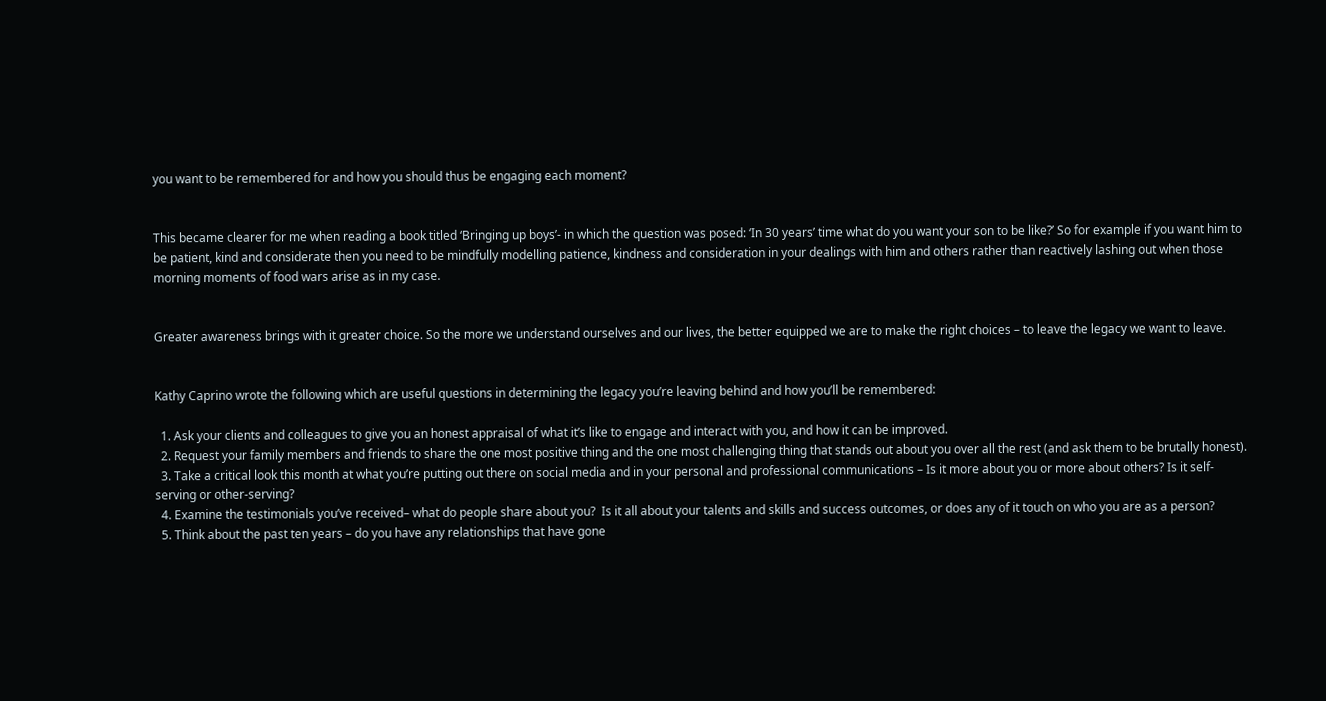you want to be remembered for and how you should thus be engaging each moment?


This became clearer for me when reading a book titled ‘Bringing up boys’- in which the question was posed: ‘In 30 years’ time what do you want your son to be like?’ So for example if you want him to be patient, kind and considerate then you need to be mindfully modelling patience, kindness and consideration in your dealings with him and others rather than reactively lashing out when those morning moments of food wars arise as in my case.


Greater awareness brings with it greater choice. So the more we understand ourselves and our lives, the better equipped we are to make the right choices – to leave the legacy we want to leave.


Kathy Caprino wrote the following which are useful questions in determining the legacy you’re leaving behind and how you’ll be remembered:

  1. Ask your clients and colleagues to give you an honest appraisal of what it’s like to engage and interact with you, and how it can be improved.
  2. Request your family members and friends to share the one most positive thing and the one most challenging thing that stands out about you over all the rest (and ask them to be brutally honest).
  3. Take a critical look this month at what you’re putting out there on social media and in your personal and professional communications – Is it more about you or more about others? Is it self-serving or other-serving?
  4. Examine the testimonials you’ve received– what do people share about you?  Is it all about your talents and skills and success outcomes, or does any of it touch on who you are as a person?
  5. Think about the past ten years – do you have any relationships that have gone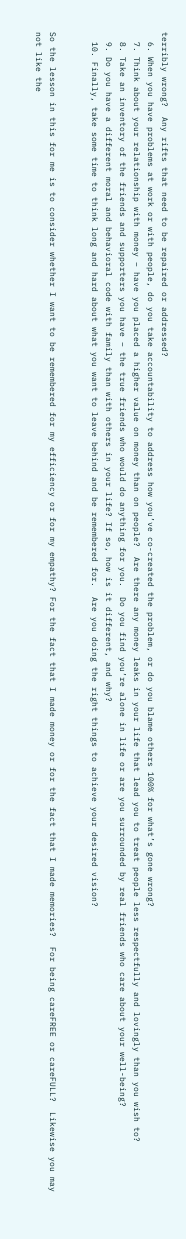terribly wrong?  Any rifts that need to be repaired or addressed?
  6. When you have problems at work or with people, do you take accountability to address how you’ve co-created the problem, or do you blame others 100% for what’s gone wrong?
  7. Think about your relationship with money – have you placed a higher value on money than on people?  Are there any money leaks in your life that lead you to treat people less respectfully and lovingly than you wish to?
  8. Take an inventory of the friends and supporters you have – the true friends who would do anything for you.  Do you find you’re alone in life or are you surrounded by real friends who care about your well-being?
  9. Do you have a different moral and behavioral code with family than with others in your life? If so, how is it different, and why?
  10. Finally, take some time to think long and hard about what you want to leave behind and be remembered for.  Are you doing the right things to achieve your desired vision?


So the lesson in this for me is to consider whether I want to be remembered for my efficiency or for my empathy? For the fact that I made money or for the fact that I made memories?  For being careFREE or careFULL?  Likewise you may not like the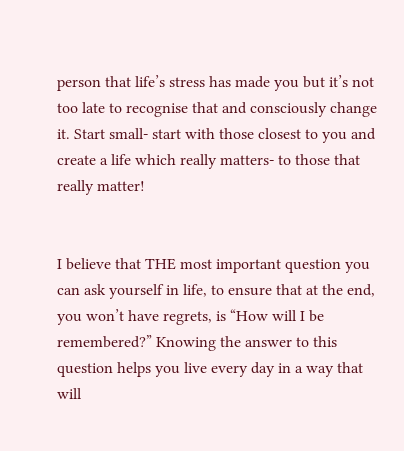person that life’s stress has made you but it’s not too late to recognise that and consciously change it. Start small- start with those closest to you and create a life which really matters- to those that really matter!


I believe that THE most important question you can ask yourself in life, to ensure that at the end, you won’t have regrets, is “How will I be remembered?” Knowing the answer to this question helps you live every day in a way that will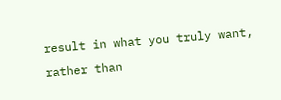result in what you truly want, rather than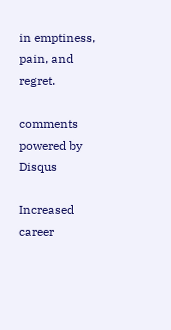in emptiness, pain, and regret.

comments powered by Disqus

Increased career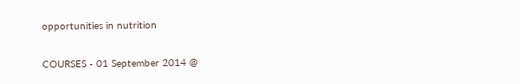opportunities in nutrition

COURSES - 01 September 2014 @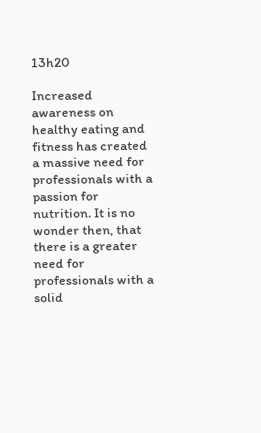13h20

Increased awareness on healthy eating and fitness has created a massive need for professionals with a passion for nutrition. It is no wonder then, that there is a greater need for professionals with a solid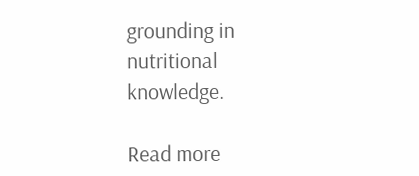grounding in nutritional knowledge.

Read more